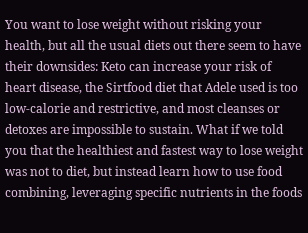You want to lose weight without risking your health, but all the usual diets out there seem to have their downsides: Keto can increase your risk of heart disease, the Sirtfood diet that Adele used is too low-calorie and restrictive, and most cleanses or detoxes are impossible to sustain. What if we told you that the healthiest and fastest way to lose weight was not to diet, but instead learn how to use food combining, leveraging specific nutrients in the foods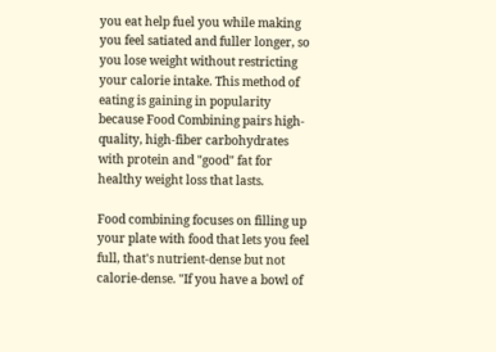you eat help fuel you while making you feel satiated and fuller longer, so you lose weight without restricting your calorie intake. This method of eating is gaining in popularity because Food Combining pairs high-quality, high-fiber carbohydrates with protein and "good" fat for healthy weight loss that lasts.

Food combining focuses on filling up your plate with food that lets you feel full, that's nutrient-dense but not calorie-dense. "If you have a bowl of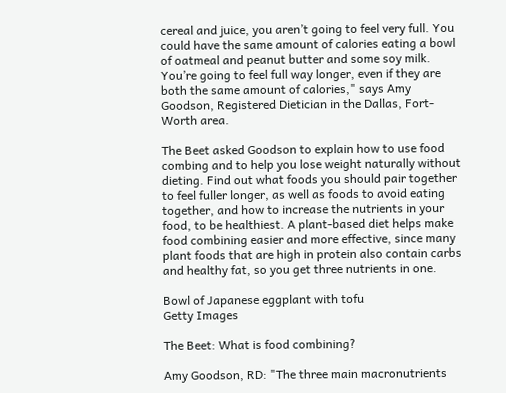cereal and juice, you aren’t going to feel very full. You could have the same amount of calories eating a bowl of oatmeal and peanut butter and some soy milk. You’re going to feel full way longer, even if they are both the same amount of calories," says Amy Goodson, Registered Dietician in the Dallas, Fort-Worth area.

The Beet asked Goodson to explain how to use food combing and to help you lose weight naturally without dieting. Find out what foods you should pair together to feel fuller longer, as well as foods to avoid eating together, and how to increase the nutrients in your food, to be healthiest. A plant-based diet helps make food combining easier and more effective, since many plant foods that are high in protein also contain carbs and healthy fat, so you get three nutrients in one.

Bowl of Japanese eggplant with tofu
Getty Images

The Beet: What is food combining?

Amy Goodson, RD: "The three main macronutrients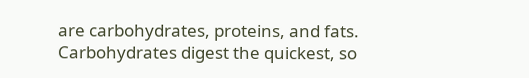are carbohydrates, proteins, and fats. Carbohydrates digest the quickest, so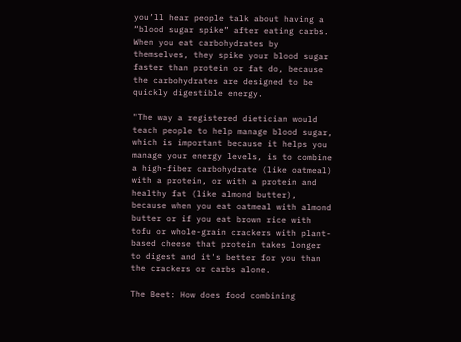you’ll hear people talk about having a “blood sugar spike” after eating carbs. When you eat carbohydrates by themselves, they spike your blood sugar faster than protein or fat do, because the carbohydrates are designed to be quickly digestible energy.

"The way a registered dietician would teach people to help manage blood sugar, which is important because it helps you manage your energy levels, is to combine a high-fiber carbohydrate (like oatmeal) with a protein, or with a protein and healthy fat (like almond butter), because when you eat oatmeal with almond butter or if you eat brown rice with tofu or whole-grain crackers with plant-based cheese that protein takes longer to digest and it's better for you than the crackers or carbs alone.

The Beet: How does food combining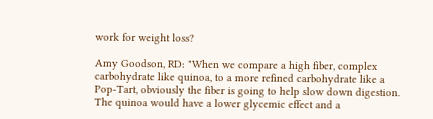work for weight loss?

Amy Goodson, RD: "When we compare a high fiber, complex carbohydrate like quinoa, to a more refined carbohydrate like a Pop-Tart, obviously the fiber is going to help slow down digestion. The quinoa would have a lower glycemic effect and a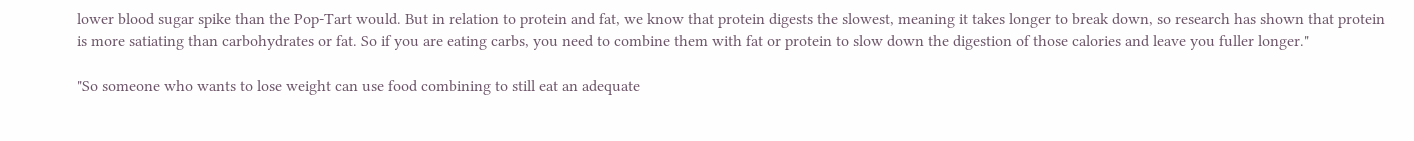lower blood sugar spike than the Pop-Tart would. But in relation to protein and fat, we know that protein digests the slowest, meaning it takes longer to break down, so research has shown that protein is more satiating than carbohydrates or fat. So if you are eating carbs, you need to combine them with fat or protein to slow down the digestion of those calories and leave you fuller longer."

"So someone who wants to lose weight can use food combining to still eat an adequate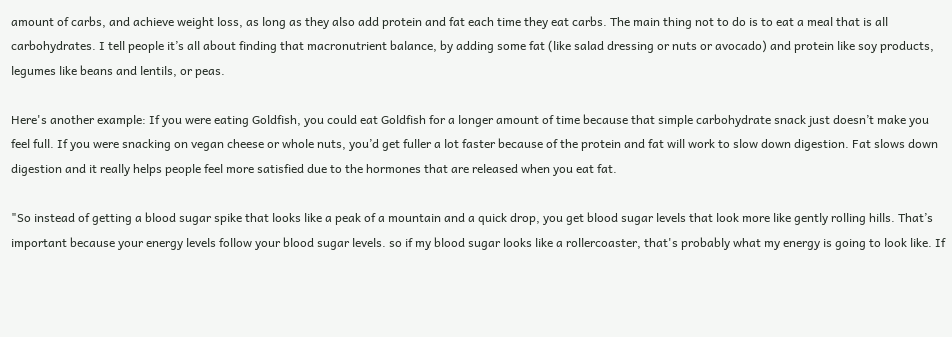amount of carbs, and achieve weight loss, as long as they also add protein and fat each time they eat carbs. The main thing not to do is to eat a meal that is all carbohydrates. I tell people it’s all about finding that macronutrient balance, by adding some fat (like salad dressing or nuts or avocado) and protein like soy products, legumes like beans and lentils, or peas.

Here's another example: If you were eating Goldfish, you could eat Goldfish for a longer amount of time because that simple carbohydrate snack just doesn’t make you feel full. If you were snacking on vegan cheese or whole nuts, you’d get fuller a lot faster because of the protein and fat will work to slow down digestion. Fat slows down digestion and it really helps people feel more satisfied due to the hormones that are released when you eat fat.

"So instead of getting a blood sugar spike that looks like a peak of a mountain and a quick drop, you get blood sugar levels that look more like gently rolling hills. That’s important because your energy levels follow your blood sugar levels. so if my blood sugar looks like a rollercoaster, that's probably what my energy is going to look like. If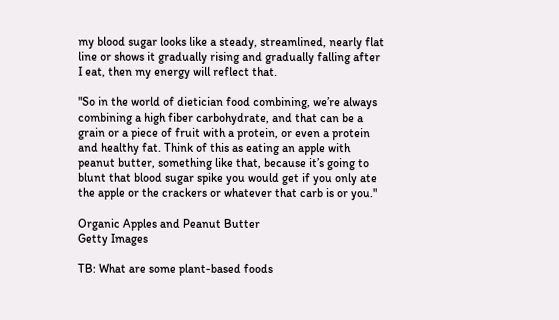my blood sugar looks like a steady, streamlined, nearly flat line or shows it gradually rising and gradually falling after I eat, then my energy will reflect that.

"So in the world of dietician food combining, we’re always combining a high fiber carbohydrate, and that can be a grain or a piece of fruit with a protein, or even a protein and healthy fat. Think of this as eating an apple with peanut butter, something like that, because it’s going to blunt that blood sugar spike you would get if you only ate the apple or the crackers or whatever that carb is or you."

Organic Apples and Peanut Butter
Getty Images

TB: What are some plant-based foods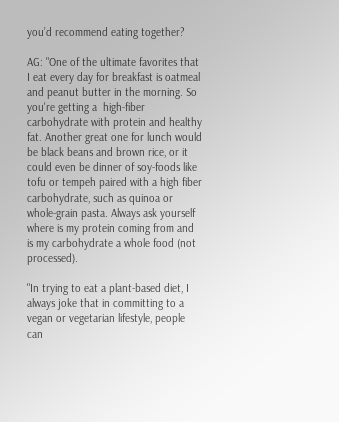you’d recommend eating together?

AG: "One of the ultimate favorites that I eat every day for breakfast is oatmeal and peanut butter in the morning. So you're getting a  high-fiber carbohydrate with protein and healthy fat. Another great one for lunch would be black beans and brown rice, or it could even be dinner of soy-foods like tofu or tempeh paired with a high fiber carbohydrate, such as quinoa or whole-grain pasta. Always ask yourself where is my protein coming from and is my carbohydrate a whole food (not processed).

"In trying to eat a plant-based diet, I always joke that in committing to a vegan or vegetarian lifestyle, people can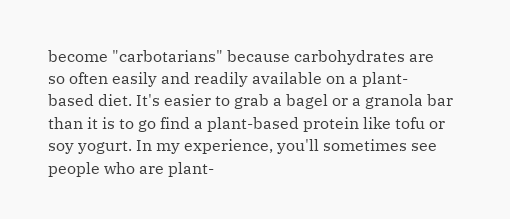become "carbotarians" because carbohydrates are so often easily and readily available on a plant-based diet. It's easier to grab a bagel or a granola bar than it is to go find a plant-based protein like tofu or soy yogurt. In my experience, you'll sometimes see people who are plant-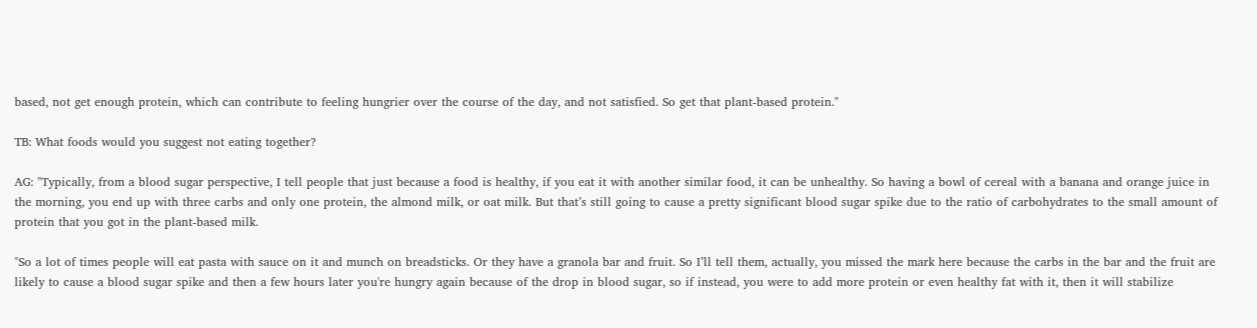based, not get enough protein, which can contribute to feeling hungrier over the course of the day, and not satisfied. So get that plant-based protein."

TB: What foods would you suggest not eating together?

AG: "Typically, from a blood sugar perspective, I tell people that just because a food is healthy, if you eat it with another similar food, it can be unhealthy. So having a bowl of cereal with a banana and orange juice in the morning, you end up with three carbs and only one protein, the almond milk, or oat milk. But that’s still going to cause a pretty significant blood sugar spike due to the ratio of carbohydrates to the small amount of protein that you got in the plant-based milk.

"So a lot of times people will eat pasta with sauce on it and munch on breadsticks. Or they have a granola bar and fruit. So I’ll tell them, actually, you missed the mark here because the carbs in the bar and the fruit are likely to cause a blood sugar spike and then a few hours later you're hungry again because of the drop in blood sugar, so if instead, you were to add more protein or even healthy fat with it, then it will stabilize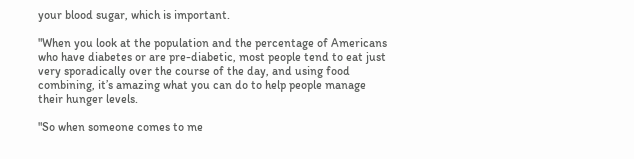your blood sugar, which is important.

"When you look at the population and the percentage of Americans who have diabetes or are pre-diabetic, most people tend to eat just very sporadically over the course of the day, and using food combining, it’s amazing what you can do to help people manage their hunger levels.

"So when someone comes to me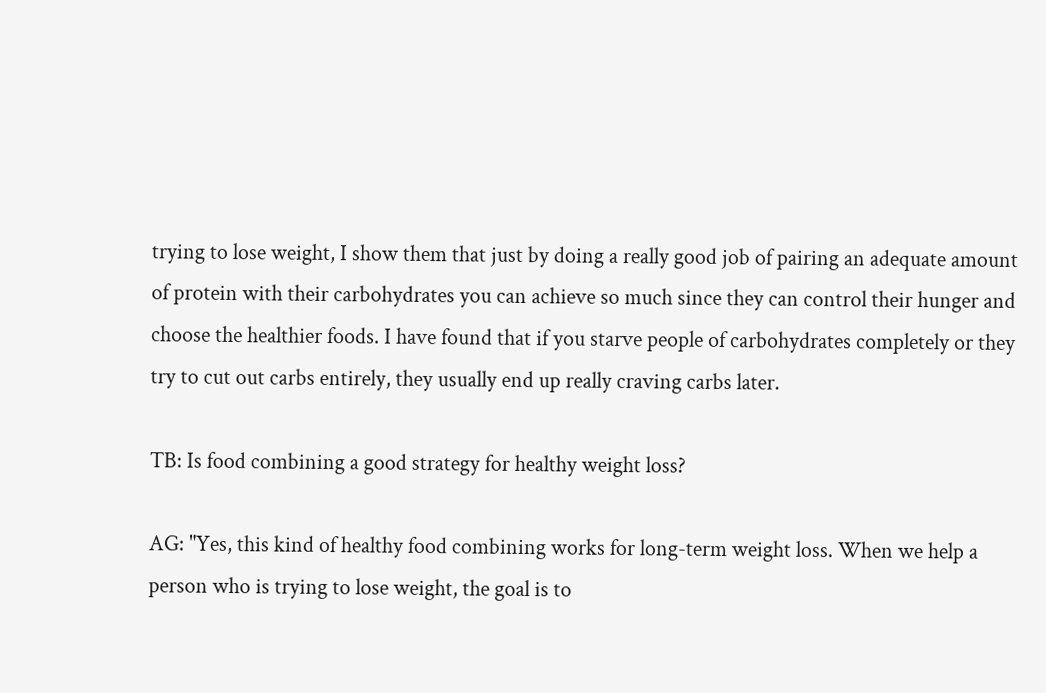trying to lose weight, I show them that just by doing a really good job of pairing an adequate amount of protein with their carbohydrates you can achieve so much since they can control their hunger and choose the healthier foods. I have found that if you starve people of carbohydrates completely or they try to cut out carbs entirely, they usually end up really craving carbs later.

TB: Is food combining a good strategy for healthy weight loss?

AG: "Yes, this kind of healthy food combining works for long-term weight loss. When we help a person who is trying to lose weight, the goal is to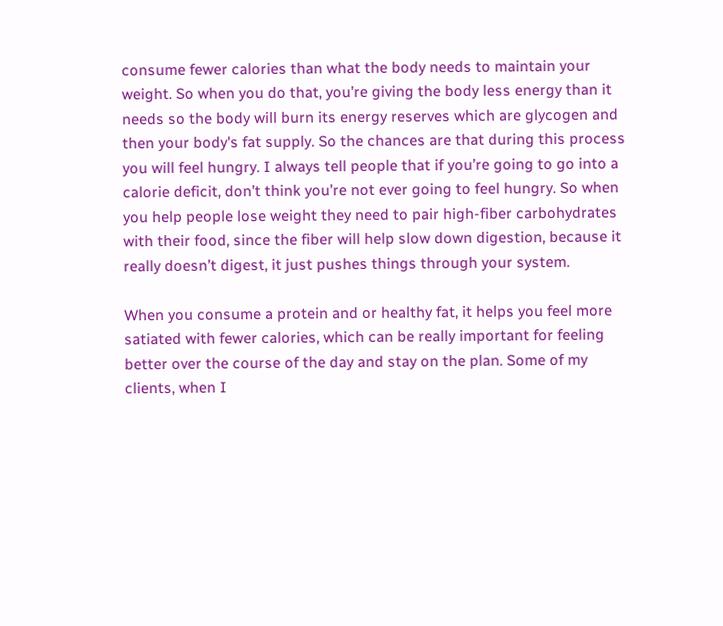consume fewer calories than what the body needs to maintain your weight. So when you do that, you’re giving the body less energy than it needs so the body will burn its energy reserves which are glycogen and then your body's fat supply. So the chances are that during this process you will feel hungry. I always tell people that if you’re going to go into a calorie deficit, don’t think you’re not ever going to feel hungry. So when you help people lose weight they need to pair high-fiber carbohydrates with their food, since the fiber will help slow down digestion, because it really doesn’t digest, it just pushes things through your system.

When you consume a protein and or healthy fat, it helps you feel more satiated with fewer calories, which can be really important for feeling better over the course of the day and stay on the plan. Some of my clients, when I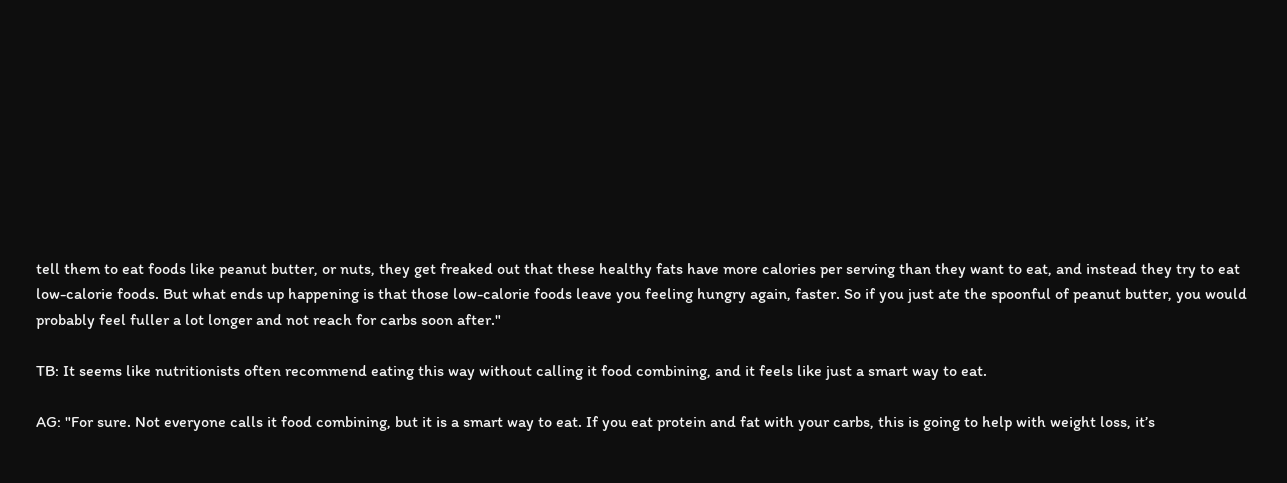tell them to eat foods like peanut butter, or nuts, they get freaked out that these healthy fats have more calories per serving than they want to eat, and instead they try to eat low-calorie foods. But what ends up happening is that those low-calorie foods leave you feeling hungry again, faster. So if you just ate the spoonful of peanut butter, you would probably feel fuller a lot longer and not reach for carbs soon after."

TB: It seems like nutritionists often recommend eating this way without calling it food combining, and it feels like just a smart way to eat.

AG: "For sure. Not everyone calls it food combining, but it is a smart way to eat. If you eat protein and fat with your carbs, this is going to help with weight loss, it’s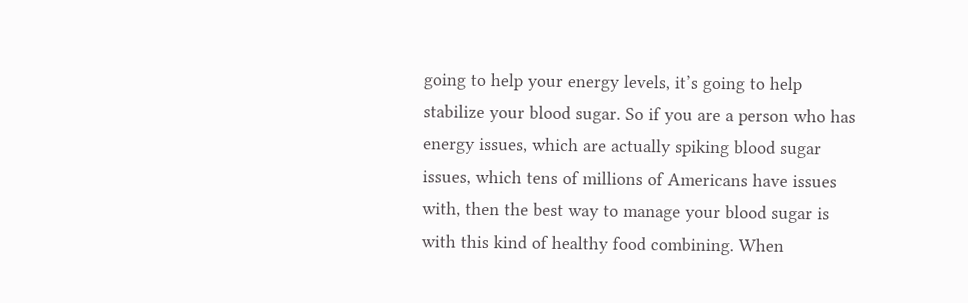going to help your energy levels, it’s going to help stabilize your blood sugar. So if you are a person who has energy issues, which are actually spiking blood sugar issues, which tens of millions of Americans have issues with, then the best way to manage your blood sugar is with this kind of healthy food combining. When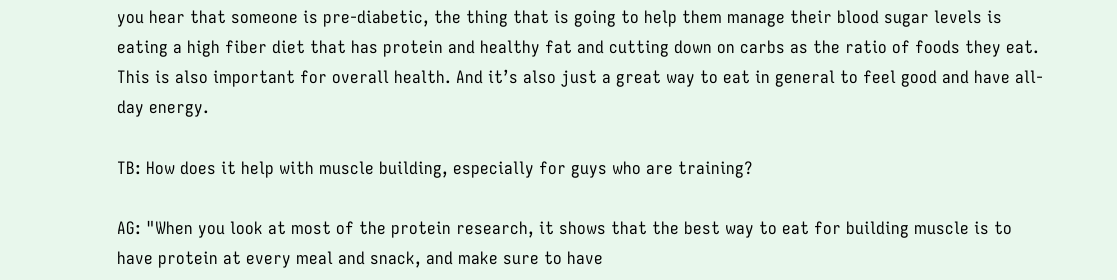you hear that someone is pre-diabetic, the thing that is going to help them manage their blood sugar levels is eating a high fiber diet that has protein and healthy fat and cutting down on carbs as the ratio of foods they eat. This is also important for overall health. And it’s also just a great way to eat in general to feel good and have all-day energy.

TB: How does it help with muscle building, especially for guys who are training?

AG: "When you look at most of the protein research, it shows that the best way to eat for building muscle is to have protein at every meal and snack, and make sure to have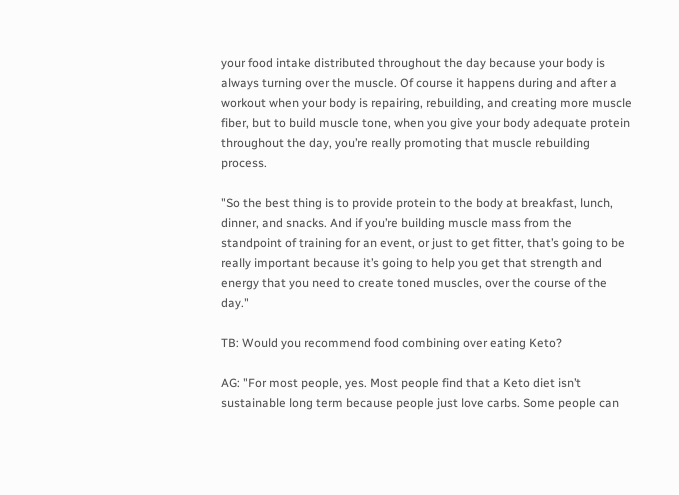your food intake distributed throughout the day because your body is always turning over the muscle. Of course it happens during and after a workout when your body is repairing, rebuilding, and creating more muscle fiber, but to build muscle tone, when you give your body adequate protein throughout the day, you’re really promoting that muscle rebuilding process.

"So the best thing is to provide protein to the body at breakfast, lunch, dinner, and snacks. And if you’re building muscle mass from the standpoint of training for an event, or just to get fitter, that’s going to be really important because it’s going to help you get that strength and energy that you need to create toned muscles, over the course of the day."

TB: Would you recommend food combining over eating Keto?

AG: "For most people, yes. Most people find that a Keto diet isn’t sustainable long term because people just love carbs. Some people can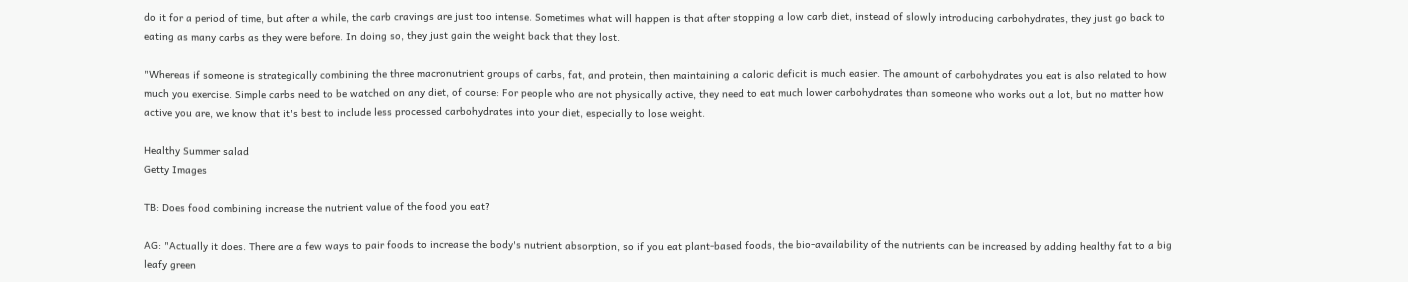do it for a period of time, but after a while, the carb cravings are just too intense. Sometimes what will happen is that after stopping a low carb diet, instead of slowly introducing carbohydrates, they just go back to eating as many carbs as they were before. In doing so, they just gain the weight back that they lost.

"Whereas if someone is strategically combining the three macronutrient groups of carbs, fat, and protein, then maintaining a caloric deficit is much easier. The amount of carbohydrates you eat is also related to how much you exercise. Simple carbs need to be watched on any diet, of course: For people who are not physically active, they need to eat much lower carbohydrates than someone who works out a lot, but no matter how active you are, we know that it's best to include less processed carbohydrates into your diet, especially to lose weight.

Healthy Summer salad
Getty Images

TB: Does food combining increase the nutrient value of the food you eat?

AG: "Actually it does. There are a few ways to pair foods to increase the body's nutrient absorption, so if you eat plant-based foods, the bio-availability of the nutrients can be increased by adding healthy fat to a big leafy green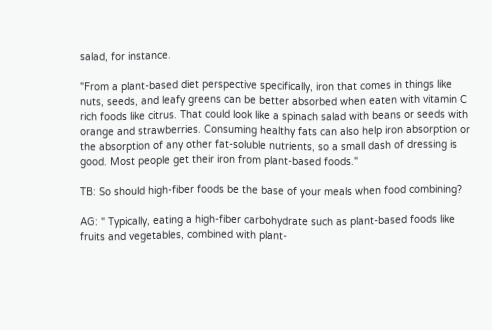salad, for instance.

"From a plant-based diet perspective specifically, iron that comes in things like nuts, seeds, and leafy greens can be better absorbed when eaten with vitamin C rich foods like citrus. That could look like a spinach salad with beans or seeds with orange and strawberries. Consuming healthy fats can also help iron absorption or the absorption of any other fat-soluble nutrients, so a small dash of dressing is good. Most people get their iron from plant-based foods."

TB: So should high-fiber foods be the base of your meals when food combining?

AG: " Typically, eating a high-fiber carbohydrate such as plant-based foods like fruits and vegetables, combined with plant-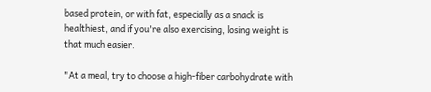based protein, or with fat, especially as a snack is healthiest, and if you're also exercising, losing weight is that much easier.

"At a meal, try to choose a high-fiber carbohydrate with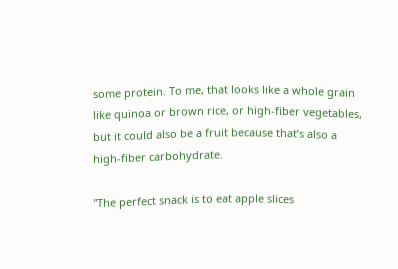some protein. To me, that looks like a whole grain like quinoa or brown rice, or high-fiber vegetables, but it could also be a fruit because that’s also a high-fiber carbohydrate.

"The perfect snack is to eat apple slices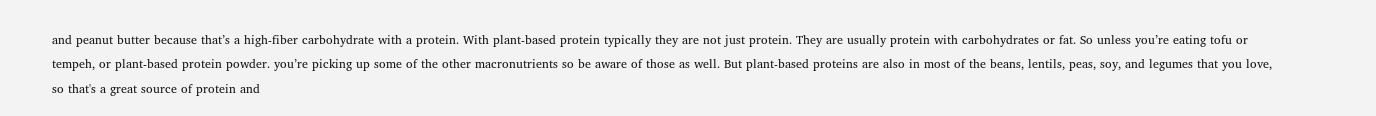and peanut butter because that’s a high-fiber carbohydrate with a protein. With plant-based protein typically they are not just protein. They are usually protein with carbohydrates or fat. So unless you’re eating tofu or tempeh, or plant-based protein powder. you’re picking up some of the other macronutrients so be aware of those as well. But plant-based proteins are also in most of the beans, lentils, peas, soy, and legumes that you love, so that's a great source of protein and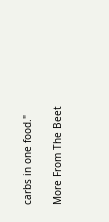carbs in one food."

More From The Beet